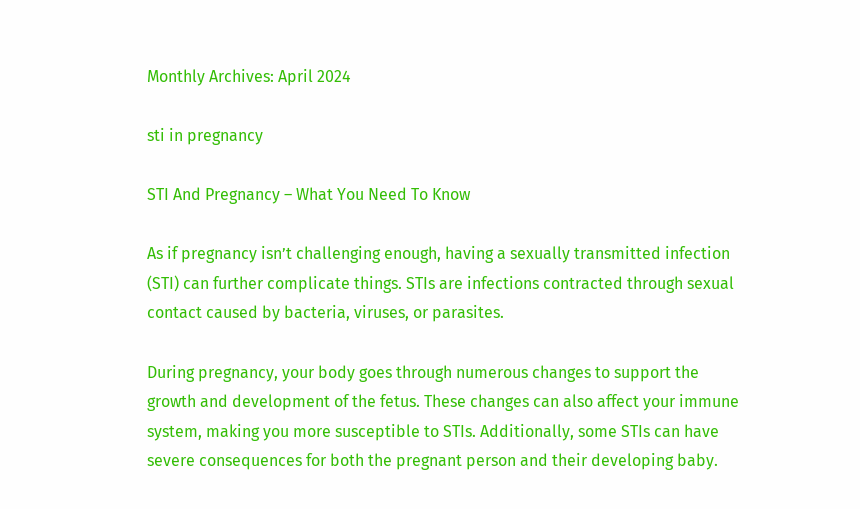Monthly Archives: April 2024

sti in pregnancy

STI And Pregnancy – What You Need To Know

As if pregnancy isn’t challenging enough, having a sexually transmitted infection (STI) can further complicate things. STIs are infections contracted through sexual contact caused by bacteria, viruses, or parasites.

During pregnancy, your body goes through numerous changes to support the growth and development of the fetus. These changes can also affect your immune system, making you more susceptible to STIs. Additionally, some STIs can have severe consequences for both the pregnant person and their developing baby.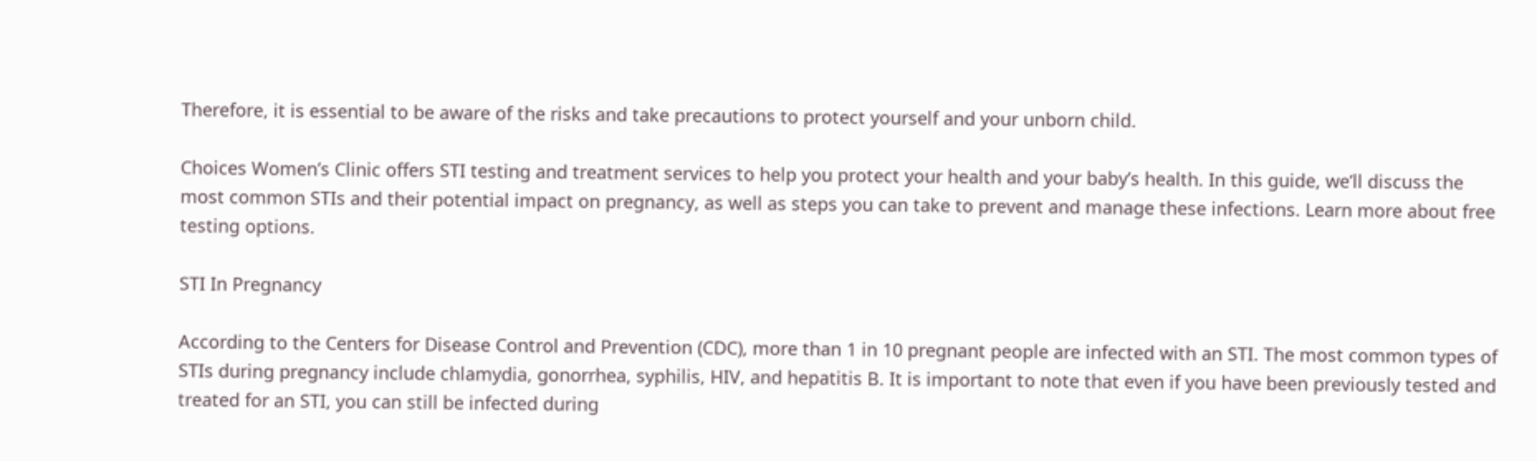Therefore, it is essential to be aware of the risks and take precautions to protect yourself and your unborn child.

Choices Women’s Clinic offers STI testing and treatment services to help you protect your health and your baby’s health. In this guide, we’ll discuss the most common STIs and their potential impact on pregnancy, as well as steps you can take to prevent and manage these infections. Learn more about free testing options.

STI In Pregnancy

According to the Centers for Disease Control and Prevention (CDC), more than 1 in 10 pregnant people are infected with an STI. The most common types of STIs during pregnancy include chlamydia, gonorrhea, syphilis, HIV, and hepatitis B. It is important to note that even if you have been previously tested and treated for an STI, you can still be infected during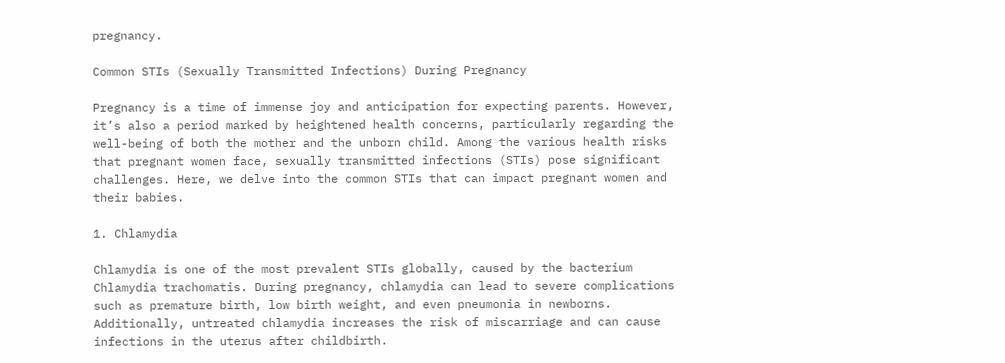pregnancy.

Common STIs (Sexually Transmitted Infections) During Pregnancy

Pregnancy is a time of immense joy and anticipation for expecting parents. However, it’s also a period marked by heightened health concerns, particularly regarding the well-being of both the mother and the unborn child. Among the various health risks that pregnant women face, sexually transmitted infections (STIs) pose significant challenges. Here, we delve into the common STIs that can impact pregnant women and their babies.

1. Chlamydia

Chlamydia is one of the most prevalent STIs globally, caused by the bacterium Chlamydia trachomatis. During pregnancy, chlamydia can lead to severe complications such as premature birth, low birth weight, and even pneumonia in newborns. Additionally, untreated chlamydia increases the risk of miscarriage and can cause infections in the uterus after childbirth.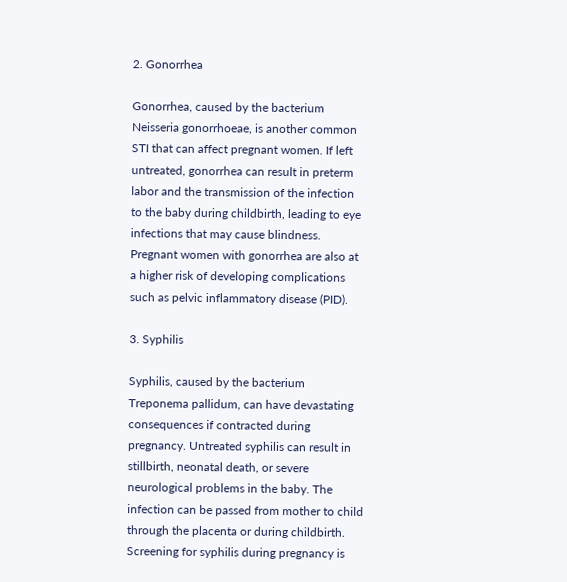2. Gonorrhea

Gonorrhea, caused by the bacterium Neisseria gonorrhoeae, is another common STI that can affect pregnant women. If left untreated, gonorrhea can result in preterm labor and the transmission of the infection to the baby during childbirth, leading to eye infections that may cause blindness. Pregnant women with gonorrhea are also at a higher risk of developing complications such as pelvic inflammatory disease (PID).

3. Syphilis

Syphilis, caused by the bacterium Treponema pallidum, can have devastating consequences if contracted during pregnancy. Untreated syphilis can result in stillbirth, neonatal death, or severe neurological problems in the baby. The infection can be passed from mother to child through the placenta or during childbirth. Screening for syphilis during pregnancy is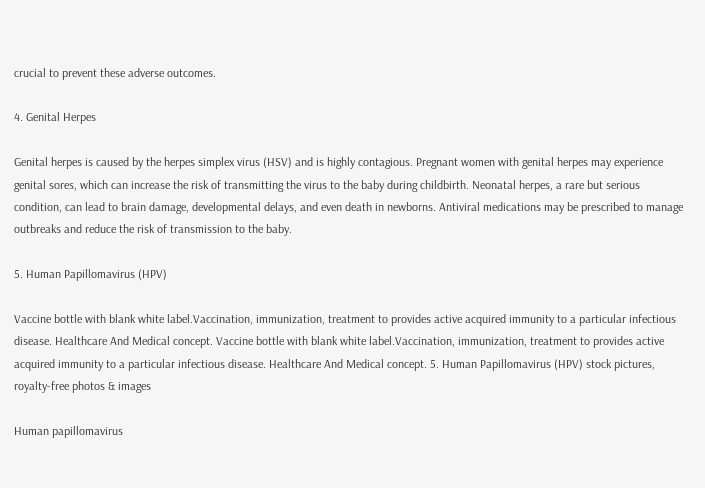crucial to prevent these adverse outcomes.

4. Genital Herpes

Genital herpes is caused by the herpes simplex virus (HSV) and is highly contagious. Pregnant women with genital herpes may experience genital sores, which can increase the risk of transmitting the virus to the baby during childbirth. Neonatal herpes, a rare but serious condition, can lead to brain damage, developmental delays, and even death in newborns. Antiviral medications may be prescribed to manage outbreaks and reduce the risk of transmission to the baby.

5. Human Papillomavirus (HPV)

Vaccine bottle with blank white label.Vaccination, immunization, treatment to provides active acquired immunity to a particular infectious disease. Healthcare And Medical concept. Vaccine bottle with blank white label.Vaccination, immunization, treatment to provides active acquired immunity to a particular infectious disease. Healthcare And Medical concept. 5. Human Papillomavirus (HPV) stock pictures, royalty-free photos & images

Human papillomavirus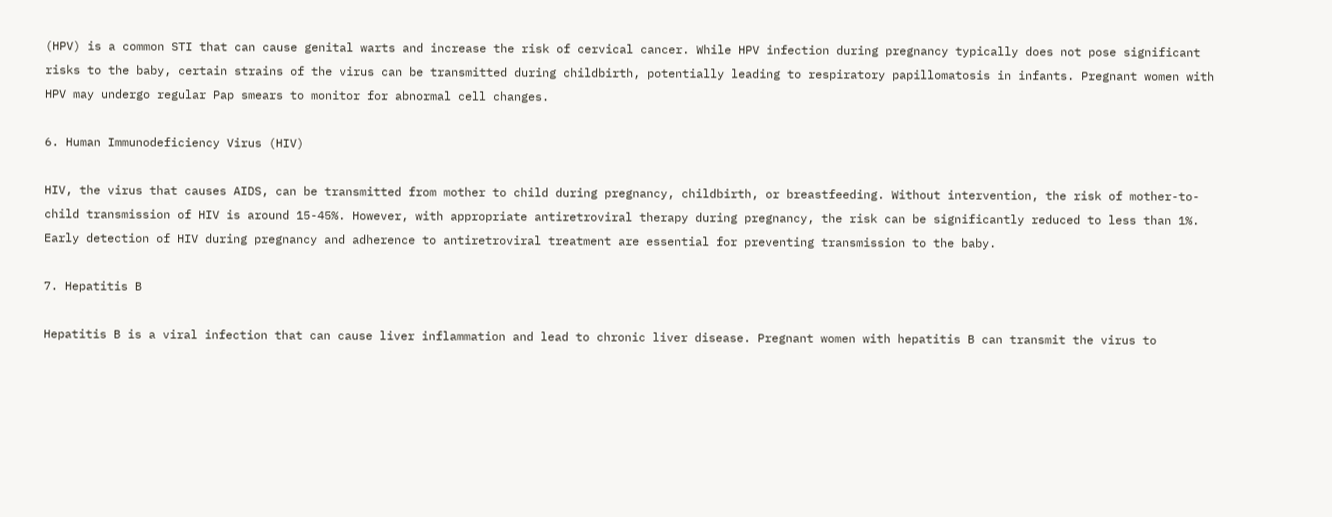(HPV) is a common STI that can cause genital warts and increase the risk of cervical cancer. While HPV infection during pregnancy typically does not pose significant risks to the baby, certain strains of the virus can be transmitted during childbirth, potentially leading to respiratory papillomatosis in infants. Pregnant women with HPV may undergo regular Pap smears to monitor for abnormal cell changes.

6. Human Immunodeficiency Virus (HIV)

HIV, the virus that causes AIDS, can be transmitted from mother to child during pregnancy, childbirth, or breastfeeding. Without intervention, the risk of mother-to-child transmission of HIV is around 15-45%. However, with appropriate antiretroviral therapy during pregnancy, the risk can be significantly reduced to less than 1%. Early detection of HIV during pregnancy and adherence to antiretroviral treatment are essential for preventing transmission to the baby.

7. Hepatitis B

Hepatitis B is a viral infection that can cause liver inflammation and lead to chronic liver disease. Pregnant women with hepatitis B can transmit the virus to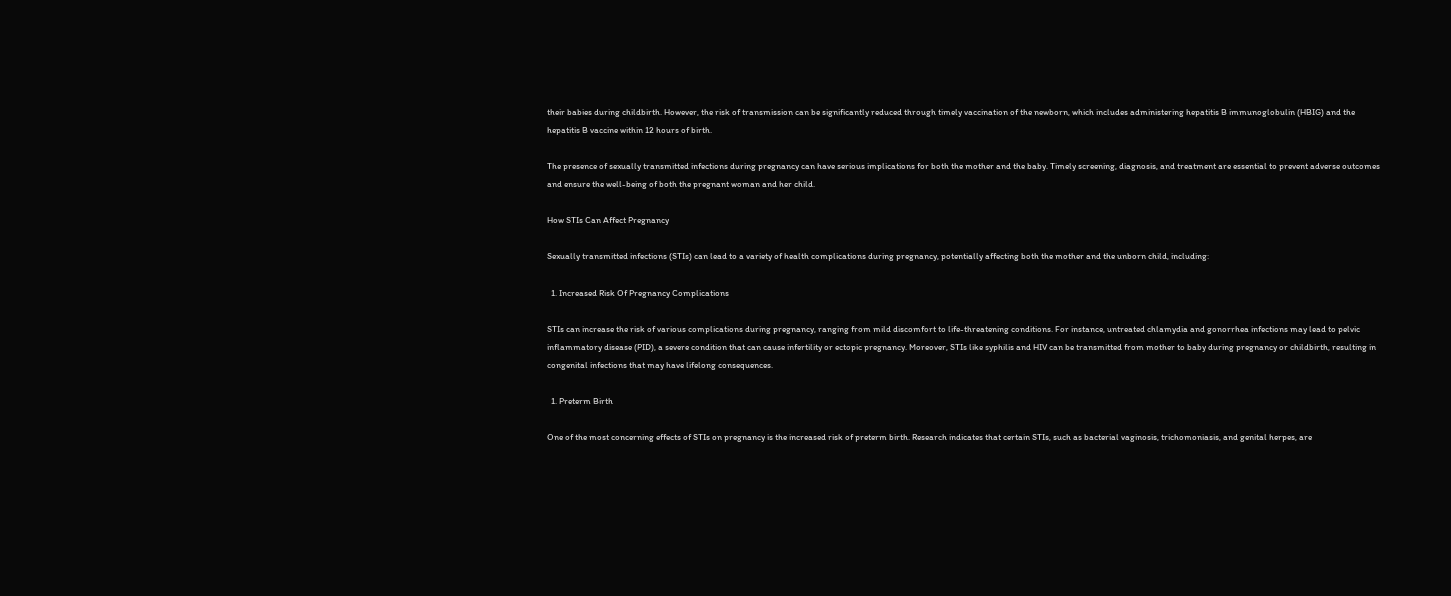their babies during childbirth. However, the risk of transmission can be significantly reduced through timely vaccination of the newborn, which includes administering hepatitis B immunoglobulin (HBIG) and the hepatitis B vaccine within 12 hours of birth.

The presence of sexually transmitted infections during pregnancy can have serious implications for both the mother and the baby. Timely screening, diagnosis, and treatment are essential to prevent adverse outcomes and ensure the well-being of both the pregnant woman and her child.

How STIs Can Affect Pregnancy

Sexually transmitted infections (STIs) can lead to a variety of health complications during pregnancy, potentially affecting both the mother and the unborn child, including:

  1. Increased Risk Of Pregnancy Complications

STIs can increase the risk of various complications during pregnancy, ranging from mild discomfort to life-threatening conditions. For instance, untreated chlamydia and gonorrhea infections may lead to pelvic inflammatory disease (PID), a severe condition that can cause infertility or ectopic pregnancy. Moreover, STIs like syphilis and HIV can be transmitted from mother to baby during pregnancy or childbirth, resulting in congenital infections that may have lifelong consequences.

  1. Preterm Birth

One of the most concerning effects of STIs on pregnancy is the increased risk of preterm birth. Research indicates that certain STIs, such as bacterial vaginosis, trichomoniasis, and genital herpes, are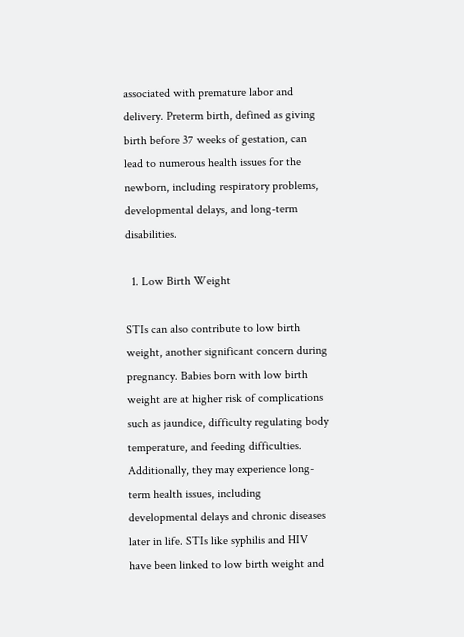associated with premature labor and delivery. Preterm birth, defined as giving birth before 37 weeks of gestation, can lead to numerous health issues for the newborn, including respiratory problems, developmental delays, and long-term disabilities.

  1. Low Birth Weight

STIs can also contribute to low birth weight, another significant concern during pregnancy. Babies born with low birth weight are at higher risk of complications such as jaundice, difficulty regulating body temperature, and feeding difficulties. Additionally, they may experience long-term health issues, including developmental delays and chronic diseases later in life. STIs like syphilis and HIV have been linked to low birth weight and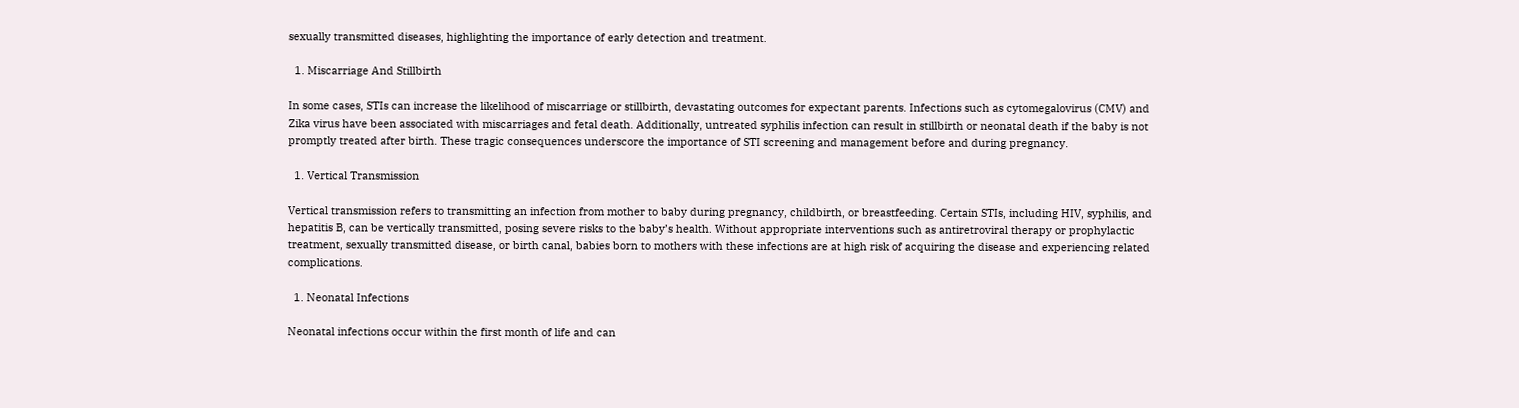sexually transmitted diseases, highlighting the importance of early detection and treatment.

  1. Miscarriage And Stillbirth

In some cases, STIs can increase the likelihood of miscarriage or stillbirth, devastating outcomes for expectant parents. Infections such as cytomegalovirus (CMV) and Zika virus have been associated with miscarriages and fetal death. Additionally, untreated syphilis infection can result in stillbirth or neonatal death if the baby is not promptly treated after birth. These tragic consequences underscore the importance of STI screening and management before and during pregnancy.

  1. Vertical Transmission

Vertical transmission refers to transmitting an infection from mother to baby during pregnancy, childbirth, or breastfeeding. Certain STIs, including HIV, syphilis, and hepatitis B, can be vertically transmitted, posing severe risks to the baby’s health. Without appropriate interventions such as antiretroviral therapy or prophylactic treatment, sexually transmitted disease, or birth canal, babies born to mothers with these infections are at high risk of acquiring the disease and experiencing related complications.

  1. Neonatal Infections

Neonatal infections occur within the first month of life and can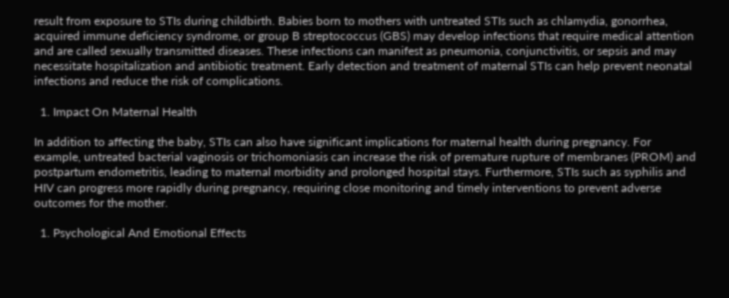result from exposure to STIs during childbirth. Babies born to mothers with untreated STIs such as chlamydia, gonorrhea, acquired immune deficiency syndrome, or group B streptococcus (GBS) may develop infections that require medical attention and are called sexually transmitted diseases. These infections can manifest as pneumonia, conjunctivitis, or sepsis and may necessitate hospitalization and antibiotic treatment. Early detection and treatment of maternal STIs can help prevent neonatal infections and reduce the risk of complications.

  1. Impact On Maternal Health

In addition to affecting the baby, STIs can also have significant implications for maternal health during pregnancy. For example, untreated bacterial vaginosis or trichomoniasis can increase the risk of premature rupture of membranes (PROM) and postpartum endometritis, leading to maternal morbidity and prolonged hospital stays. Furthermore, STIs such as syphilis and HIV can progress more rapidly during pregnancy, requiring close monitoring and timely interventions to prevent adverse outcomes for the mother.

  1. Psychological And Emotional Effects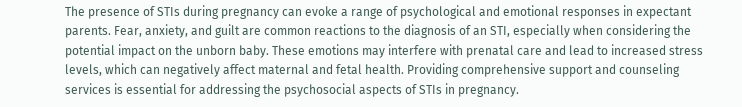The presence of STIs during pregnancy can evoke a range of psychological and emotional responses in expectant parents. Fear, anxiety, and guilt are common reactions to the diagnosis of an STI, especially when considering the potential impact on the unborn baby. These emotions may interfere with prenatal care and lead to increased stress levels, which can negatively affect maternal and fetal health. Providing comprehensive support and counseling services is essential for addressing the psychosocial aspects of STIs in pregnancy.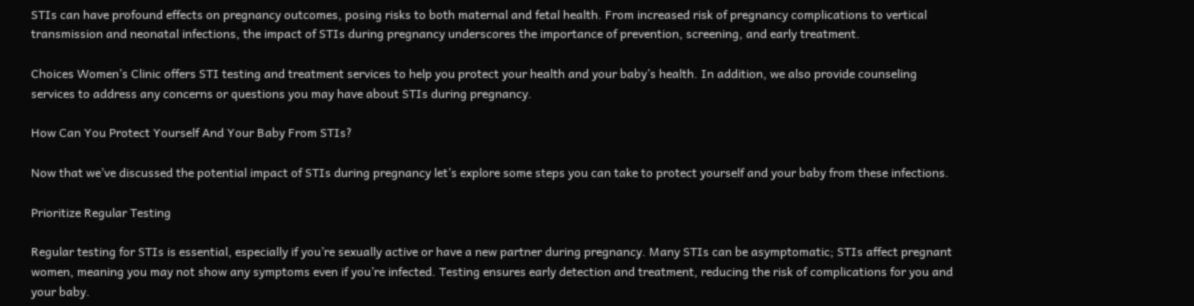STIs can have profound effects on pregnancy outcomes, posing risks to both maternal and fetal health. From increased risk of pregnancy complications to vertical transmission and neonatal infections, the impact of STIs during pregnancy underscores the importance of prevention, screening, and early treatment.

Choices Women’s Clinic offers STI testing and treatment services to help you protect your health and your baby’s health. In addition, we also provide counseling services to address any concerns or questions you may have about STIs during pregnancy.

How Can You Protect Yourself And Your Baby From STIs?

Now that we’ve discussed the potential impact of STIs during pregnancy let’s explore some steps you can take to protect yourself and your baby from these infections.

Prioritize Regular Testing

Regular testing for STIs is essential, especially if you’re sexually active or have a new partner during pregnancy. Many STIs can be asymptomatic; STIs affect pregnant women, meaning you may not show any symptoms even if you’re infected. Testing ensures early detection and treatment, reducing the risk of complications for you and your baby.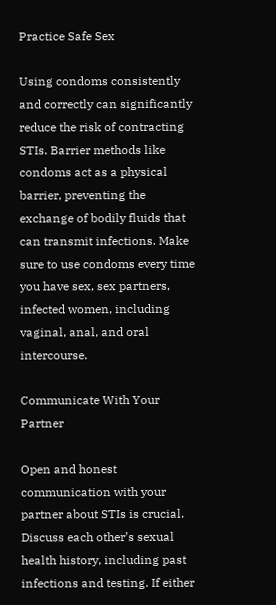Practice Safe Sex

Using condoms consistently and correctly can significantly reduce the risk of contracting STIs. Barrier methods like condoms act as a physical barrier, preventing the exchange of bodily fluids that can transmit infections. Make sure to use condoms every time you have sex, sex partners, infected women, including vaginal, anal, and oral intercourse.

Communicate With Your Partner

Open and honest communication with your partner about STIs is crucial. Discuss each other’s sexual health history, including past infections and testing. If either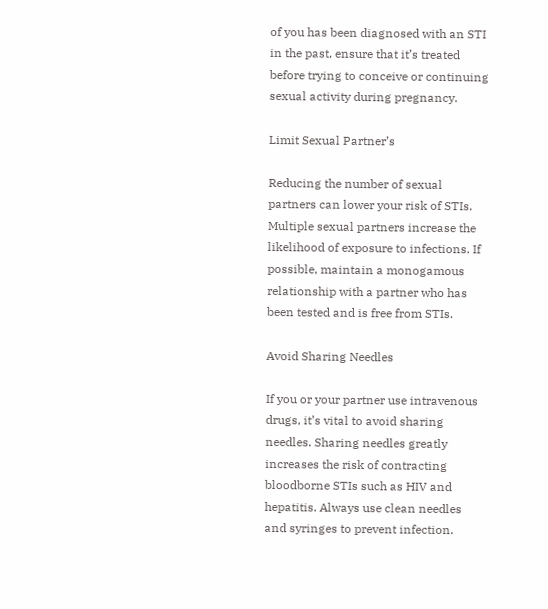of you has been diagnosed with an STI in the past, ensure that it’s treated before trying to conceive or continuing sexual activity during pregnancy.

Limit Sexual Partner’s

Reducing the number of sexual partners can lower your risk of STIs. Multiple sexual partners increase the likelihood of exposure to infections. If possible, maintain a monogamous relationship with a partner who has been tested and is free from STIs.

Avoid Sharing Needles

If you or your partner use intravenous drugs, it’s vital to avoid sharing needles. Sharing needles greatly increases the risk of contracting bloodborne STIs such as HIV and hepatitis. Always use clean needles and syringes to prevent infection.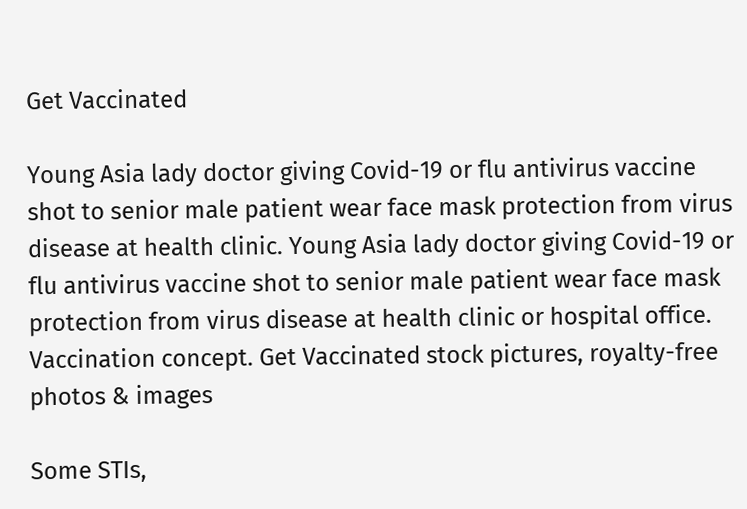Get Vaccinated

Young Asia lady doctor giving Covid-19 or flu antivirus vaccine shot to senior male patient wear face mask protection from virus disease at health clinic. Young Asia lady doctor giving Covid-19 or flu antivirus vaccine shot to senior male patient wear face mask protection from virus disease at health clinic or hospital office. Vaccination concept. Get Vaccinated stock pictures, royalty-free photos & images

Some STIs,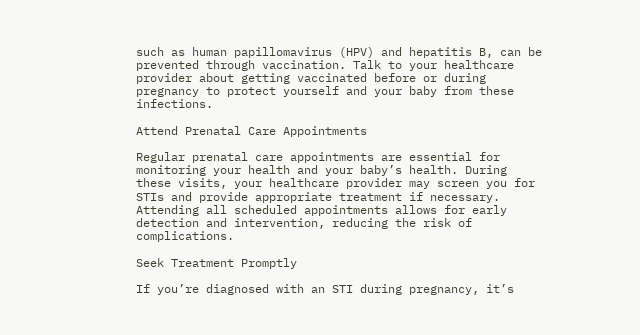such as human papillomavirus (HPV) and hepatitis B, can be prevented through vaccination. Talk to your healthcare provider about getting vaccinated before or during pregnancy to protect yourself and your baby from these infections.

Attend Prenatal Care Appointments

Regular prenatal care appointments are essential for monitoring your health and your baby’s health. During these visits, your healthcare provider may screen you for STIs and provide appropriate treatment if necessary. Attending all scheduled appointments allows for early detection and intervention, reducing the risk of complications.

Seek Treatment Promptly

If you’re diagnosed with an STI during pregnancy, it’s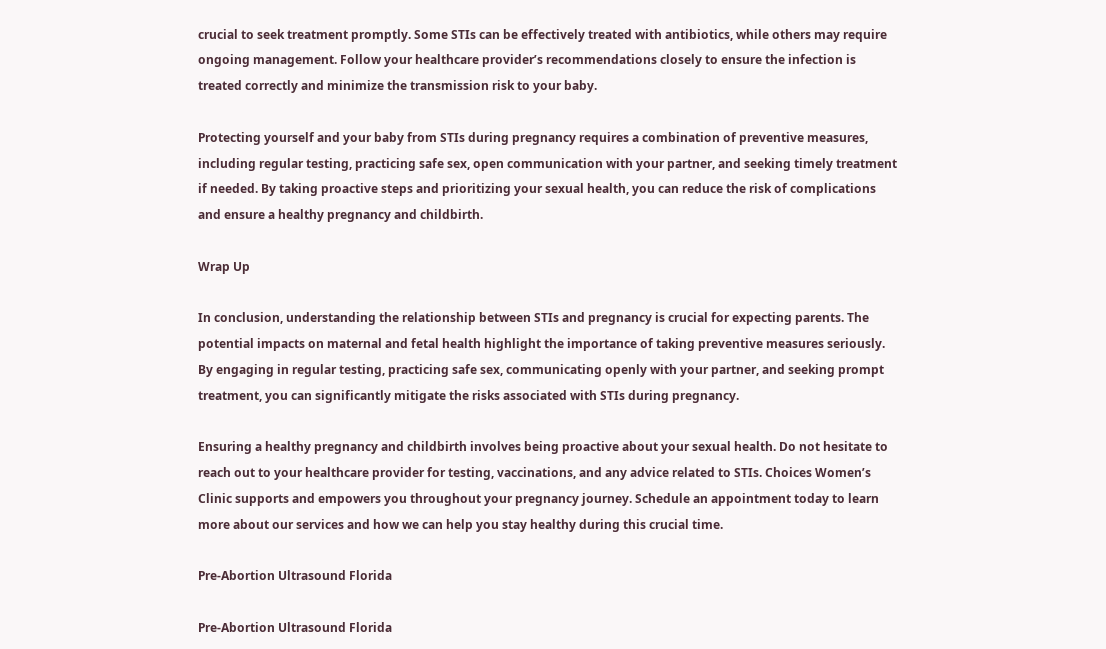crucial to seek treatment promptly. Some STIs can be effectively treated with antibiotics, while others may require ongoing management. Follow your healthcare provider’s recommendations closely to ensure the infection is treated correctly and minimize the transmission risk to your baby.

Protecting yourself and your baby from STIs during pregnancy requires a combination of preventive measures, including regular testing, practicing safe sex, open communication with your partner, and seeking timely treatment if needed. By taking proactive steps and prioritizing your sexual health, you can reduce the risk of complications and ensure a healthy pregnancy and childbirth.

Wrap Up

In conclusion, understanding the relationship between STIs and pregnancy is crucial for expecting parents. The potential impacts on maternal and fetal health highlight the importance of taking preventive measures seriously. By engaging in regular testing, practicing safe sex, communicating openly with your partner, and seeking prompt treatment, you can significantly mitigate the risks associated with STIs during pregnancy.

Ensuring a healthy pregnancy and childbirth involves being proactive about your sexual health. Do not hesitate to reach out to your healthcare provider for testing, vaccinations, and any advice related to STIs. Choices Women’s Clinic supports and empowers you throughout your pregnancy journey. Schedule an appointment today to learn more about our services and how we can help you stay healthy during this crucial time.

Pre-Abortion Ultrasound Florida

Pre-Abortion Ultrasound Florida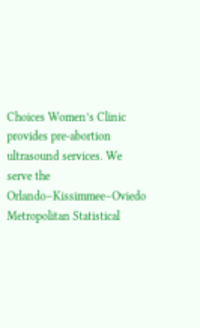Choices Women’s Clinic provides pre-abortion ultrasound services. We serve the Orlando–Kissimmee–Oviedo Metropolitan Statistical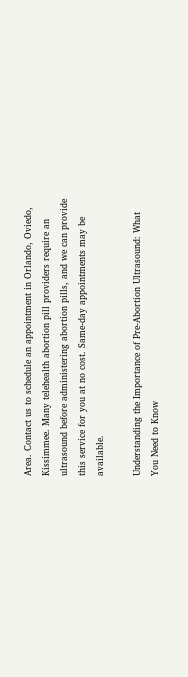Area. Contact us to schedule an appointment in Orlando, Oviedo, Kissimmee. Many telehealth abortion pill providers require an ultrasound before administering abortion pills, and we can provide this service for you at no cost. Same-day appointments may be available.

Understanding the Importance of Pre-Abortion Ultrasound: What You Need to Know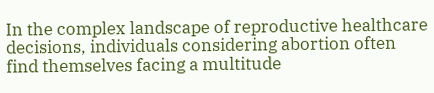In the complex landscape of reproductive healthcare decisions, individuals considering abortion often find themselves facing a multitude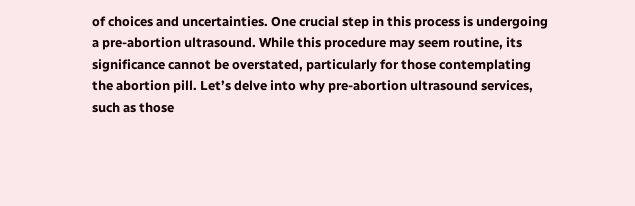of choices and uncertainties. One crucial step in this process is undergoing a pre-abortion ultrasound. While this procedure may seem routine, its significance cannot be overstated, particularly for those contemplating the abortion pill. Let’s delve into why pre-abortion ultrasound services, such as those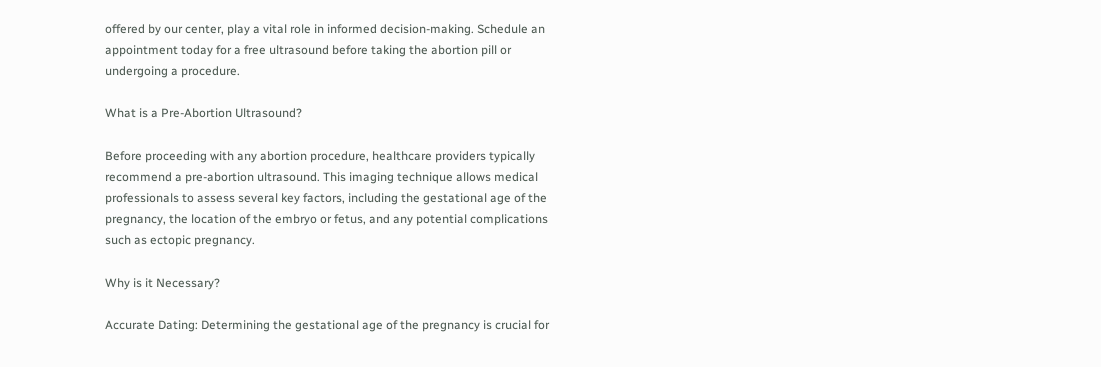offered by our center, play a vital role in informed decision-making. Schedule an appointment today for a free ultrasound before taking the abortion pill or undergoing a procedure.

What is a Pre-Abortion Ultrasound?

Before proceeding with any abortion procedure, healthcare providers typically recommend a pre-abortion ultrasound. This imaging technique allows medical professionals to assess several key factors, including the gestational age of the pregnancy, the location of the embryo or fetus, and any potential complications such as ectopic pregnancy.

Why is it Necessary?

Accurate Dating: Determining the gestational age of the pregnancy is crucial for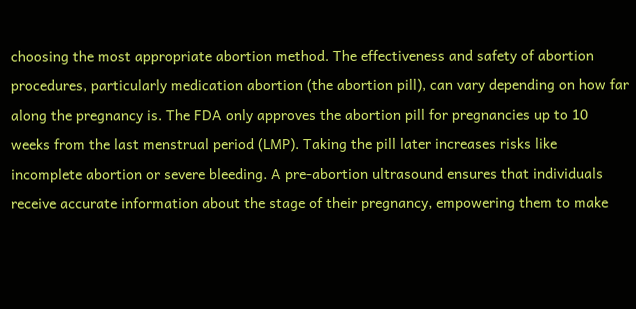choosing the most appropriate abortion method. The effectiveness and safety of abortion procedures, particularly medication abortion (the abortion pill), can vary depending on how far along the pregnancy is. The FDA only approves the abortion pill for pregnancies up to 10 weeks from the last menstrual period (LMP). Taking the pill later increases risks like incomplete abortion or severe bleeding. A pre-abortion ultrasound ensures that individuals receive accurate information about the stage of their pregnancy, empowering them to make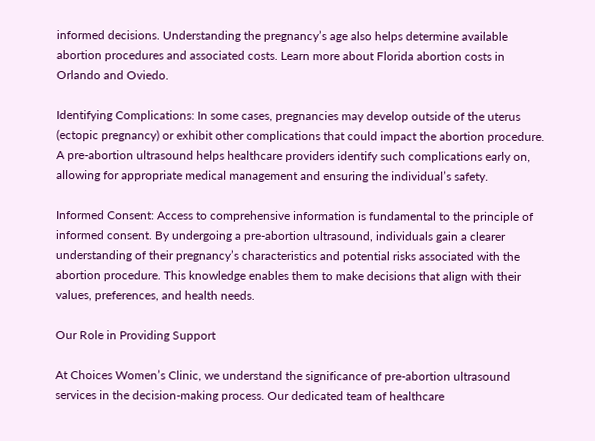informed decisions. Understanding the pregnancy’s age also helps determine available abortion procedures and associated costs. Learn more about Florida abortion costs in Orlando and Oviedo.

Identifying Complications: In some cases, pregnancies may develop outside of the uterus (ectopic pregnancy) or exhibit other complications that could impact the abortion procedure. A pre-abortion ultrasound helps healthcare providers identify such complications early on, allowing for appropriate medical management and ensuring the individual’s safety.

Informed Consent: Access to comprehensive information is fundamental to the principle of informed consent. By undergoing a pre-abortion ultrasound, individuals gain a clearer understanding of their pregnancy’s characteristics and potential risks associated with the abortion procedure. This knowledge enables them to make decisions that align with their values, preferences, and health needs.

Our Role in Providing Support

At Choices Women’s Clinic, we understand the significance of pre-abortion ultrasound services in the decision-making process. Our dedicated team of healthcare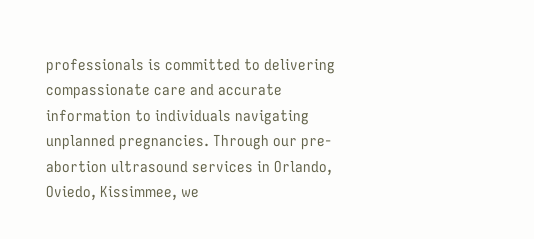professionals is committed to delivering compassionate care and accurate information to individuals navigating unplanned pregnancies. Through our pre-abortion ultrasound services in Orlando, Oviedo, Kissimmee, we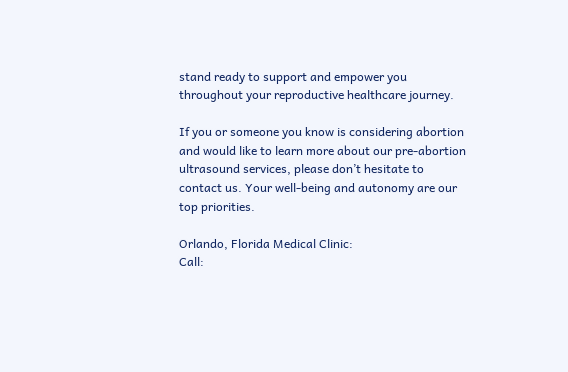stand ready to support and empower you throughout your reproductive healthcare journey.

If you or someone you know is considering abortion and would like to learn more about our pre-abortion ultrasound services, please don’t hesitate to contact us. Your well-being and autonomy are our top priorities.

Orlando, Florida Medical Clinic:
Call: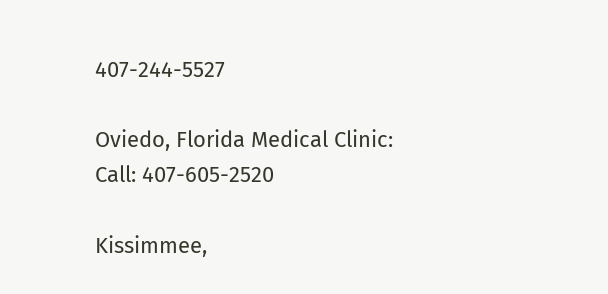407-244-5527

Oviedo, Florida Medical Clinic:
Call: 407-605-2520

Kissimmee,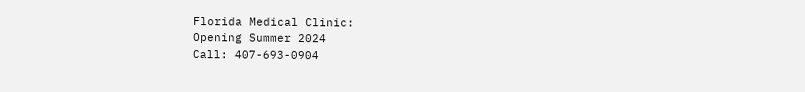Florida Medical Clinic:
Opening Summer 2024
Call: 407-693-0904